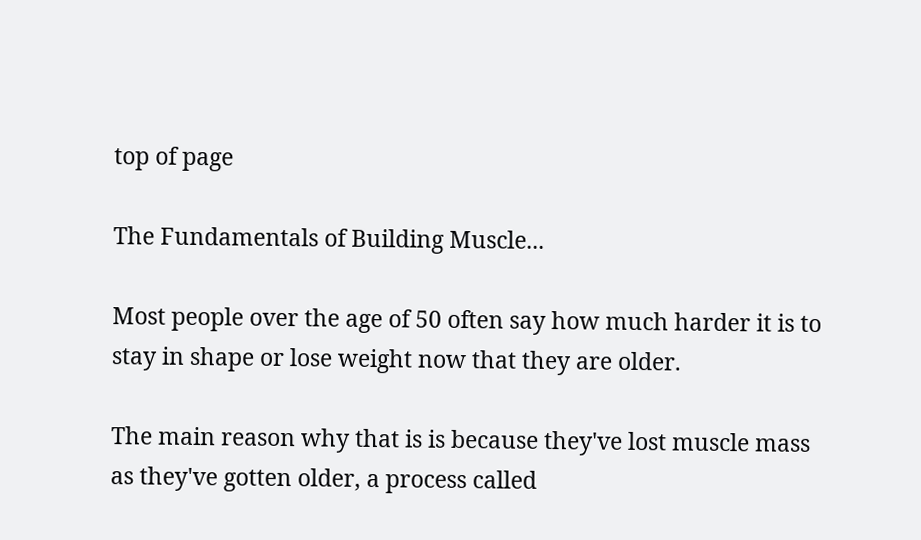top of page

The Fundamentals of Building Muscle...

Most people over the age of 50 often say how much harder it is to stay in shape or lose weight now that they are older.

The main reason why that is is because they've lost muscle mass as they've gotten older, a process called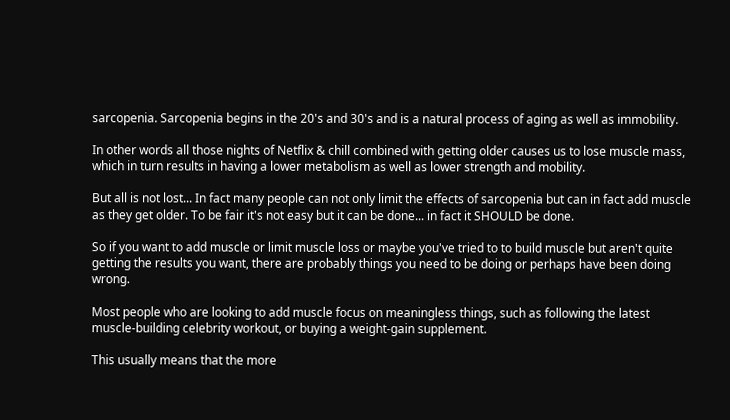sarcopenia. Sarcopenia begins in the 20's and 30's and is a natural process of aging as well as immobility.

In other words all those nights of Netflix & chill combined with getting older causes us to lose muscle mass, which in turn results in having a lower metabolism as well as lower strength and mobility.

But all is not lost... In fact many people can not only limit the effects of sarcopenia but can in fact add muscle as they get older. To be fair it's not easy but it can be done... in fact it SHOULD be done.

So if you want to add muscle or limit muscle loss or maybe you've tried to to build muscle but aren't quite getting the results you want, there are probably things you need to be doing or perhaps have been doing wrong.

Most people who are looking to add muscle focus on meaningless things, such as following the latest muscle-building celebrity workout, or buying a weight-gain supplement.

This usually means that the more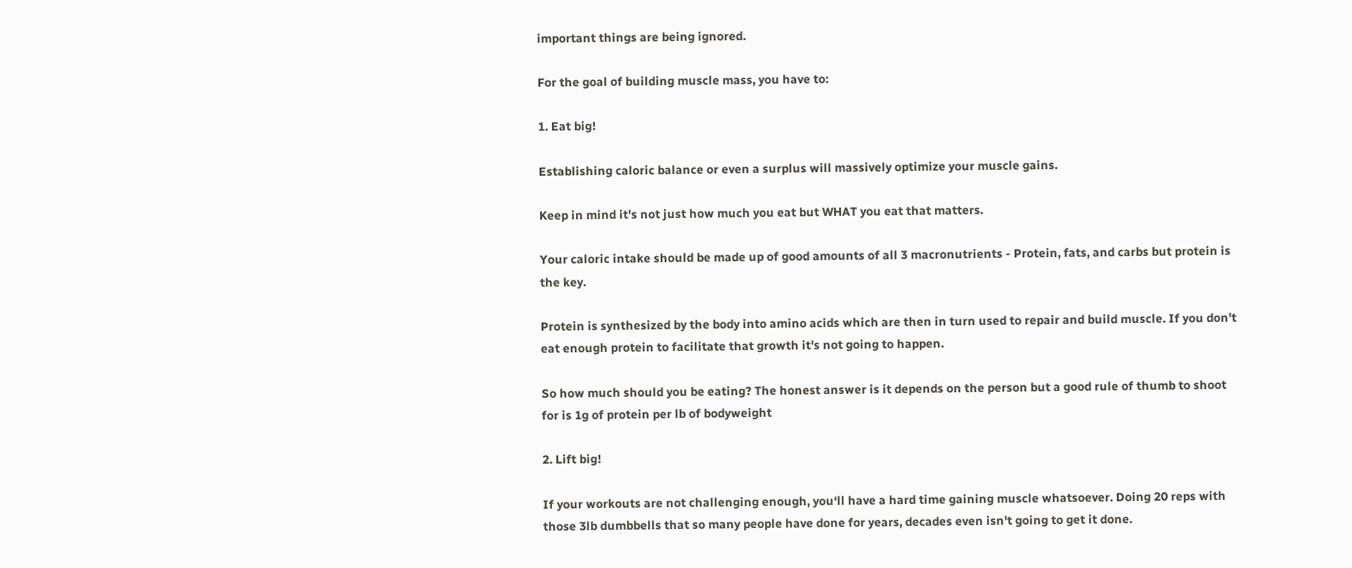important things are being ignored.

For the goal of building muscle mass, you have to:

1. Eat big!

Establishing caloric balance or even a surplus will massively optimize your muscle gains.

Keep in mind it's not just how much you eat but WHAT you eat that matters.

Your caloric intake should be made up of good amounts of all 3 macronutrients - Protein, fats, and carbs but protein is the key.

Protein is synthesized by the body into amino acids which are then in turn used to repair and build muscle. If you don't eat enough protein to facilitate that growth it's not going to happen.

So how much should you be eating? The honest answer is it depends on the person but a good rule of thumb to shoot for is 1g of protein per lb of bodyweight

2. Lift big!

If your workouts are not challenging enough, you‘ll have a hard time gaining muscle whatsoever. Doing 20 reps with those 3lb dumbbells that so many people have done for years, decades even isn't going to get it done.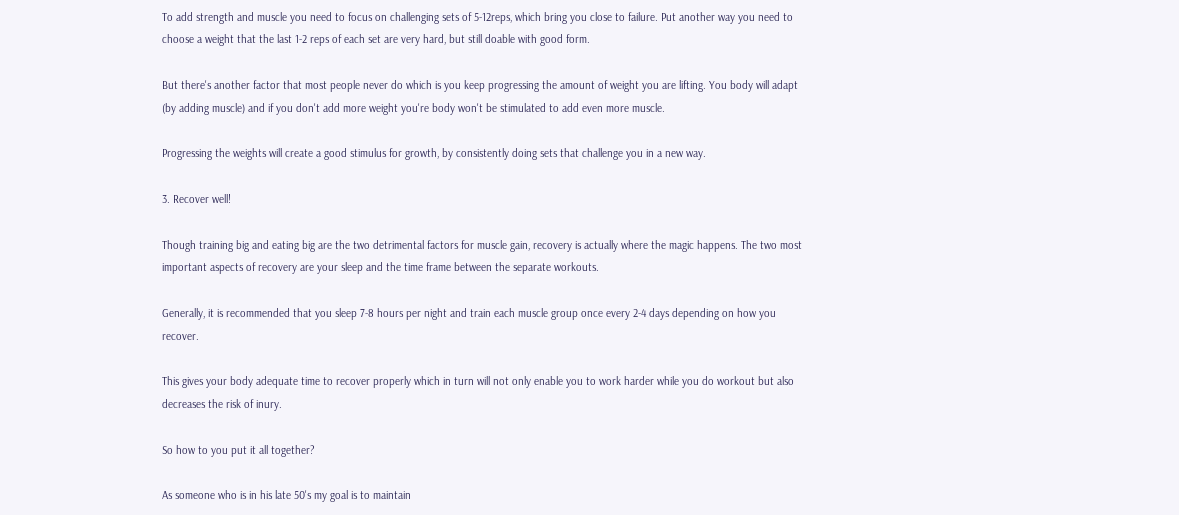To add strength and muscle you need to focus on challenging sets of 5-12reps, which bring you close to failure. Put another way you need to choose a weight that the last 1-2 reps of each set are very hard, but still doable with good form.

But there's another factor that most people never do which is you keep progressing the amount of weight you are lifting. You body will adapt (by adding muscle) and if you don't add more weight you're body won't be stimulated to add even more muscle.

Progressing the weights will create a good stimulus for growth, by consistently doing sets that challenge you in a new way.

3. Recover well!

Though training big and eating big are the two detrimental factors for muscle gain, recovery is actually where the magic happens. The two most important aspects of recovery are your sleep and the time frame between the separate workouts.

Generally, it is recommended that you sleep 7-8 hours per night and train each muscle group once every 2-4 days depending on how you recover.

This gives your body adequate time to recover properly which in turn will not only enable you to work harder while you do workout but also decreases the risk of inury.

So how to you put it all together?

As someone who is in his late 50's my goal is to maintain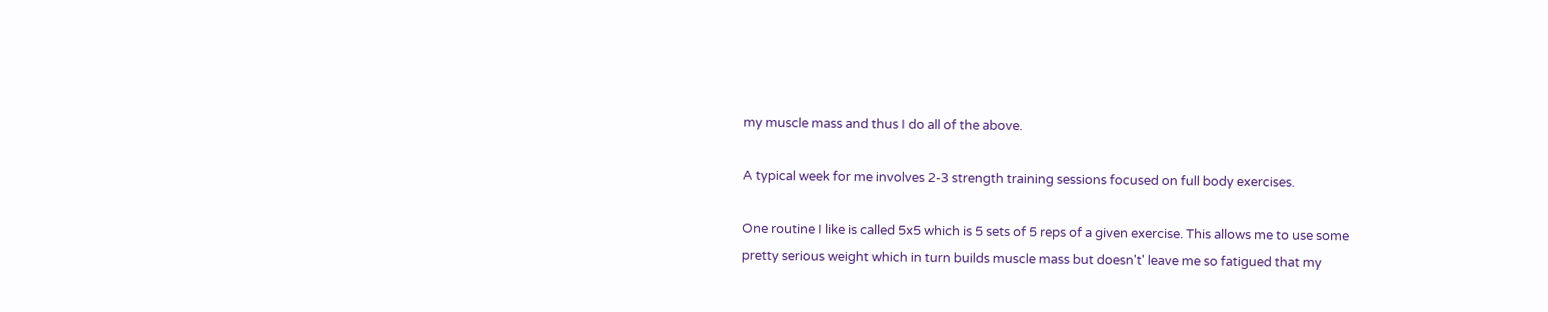my muscle mass and thus I do all of the above.

A typical week for me involves 2-3 strength training sessions focused on full body exercises.

One routine I like is called 5x5 which is 5 sets of 5 reps of a given exercise. This allows me to use some pretty serious weight which in turn builds muscle mass but doesn't' leave me so fatigued that my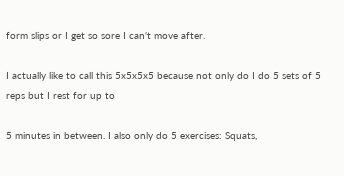form slips or I get so sore I can't move after.

I actually like to call this 5x5x5x5 because not only do I do 5 sets of 5 reps but I rest for up to

5 minutes in between. I also only do 5 exercises: Squats,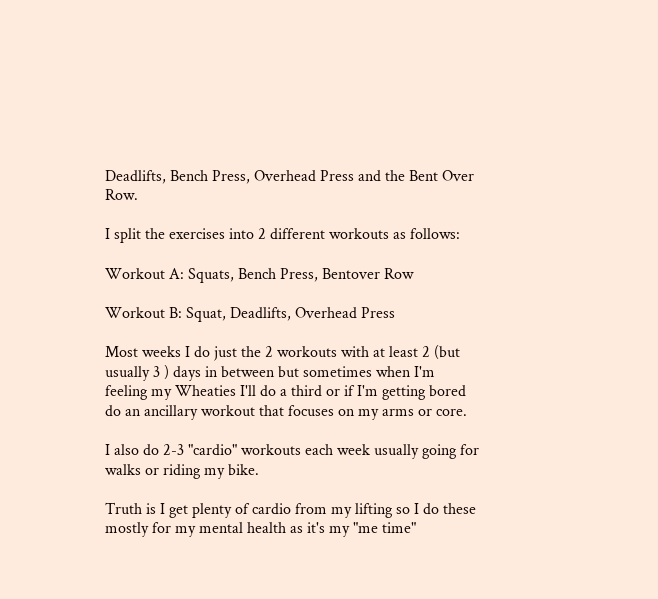Deadlifts, Bench Press, Overhead Press and the Bent Over Row.

I split the exercises into 2 different workouts as follows:

Workout A: Squats, Bench Press, Bentover Row

Workout B: Squat, Deadlifts, Overhead Press

Most weeks I do just the 2 workouts with at least 2 (but usually 3 ) days in between but sometimes when I'm feeling my Wheaties I'll do a third or if I'm getting bored do an ancillary workout that focuses on my arms or core.

I also do 2-3 "cardio" workouts each week usually going for walks or riding my bike.

Truth is I get plenty of cardio from my lifting so I do these mostly for my mental health as it's my "me time"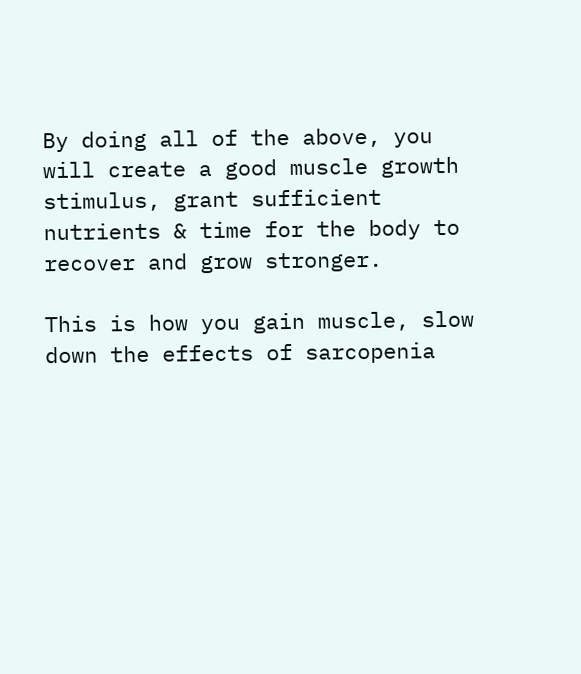By doing all of the above, you will create a good muscle growth stimulus, grant sufficient nutrients & time for the body to recover and grow stronger.

This is how you gain muscle, slow down the effects of sarcopenia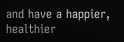and have a happier, healthier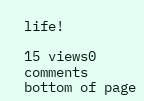life!

15 views0 comments
bottom of page